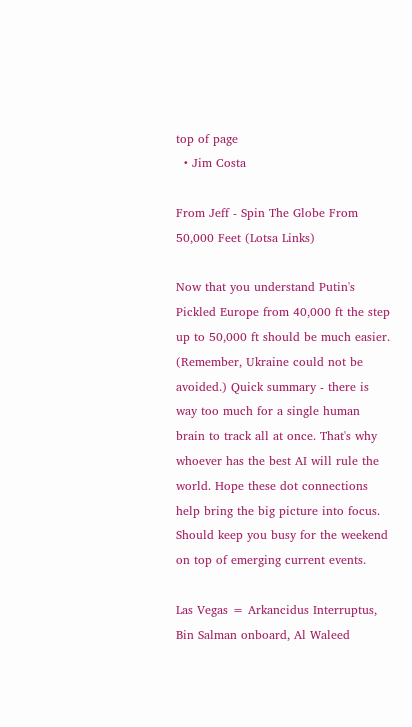top of page
  • Jim Costa

From Jeff - Spin The Globe From 50,000 Feet (Lotsa Links)

Now that you understand Putin's Pickled Europe from 40,000 ft the step up to 50,000 ft should be much easier. (Remember, Ukraine could not be avoided.) Quick summary - there is way too much for a single human brain to track all at once. That's why whoever has the best AI will rule the world. Hope these dot connections help bring the big picture into focus. Should keep you busy for the weekend on top of emerging current events.

Las Vegas = Arkancidus Interruptus, Bin Salman onboard, Al Waleed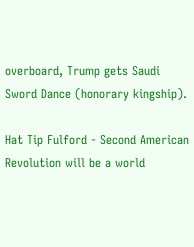overboard, Trump gets Saudi Sword Dance (honorary kingship).

Hat Tip Fulford - Second American Revolution will be a world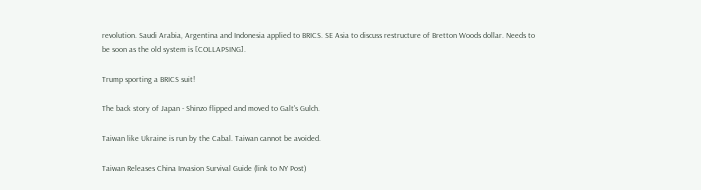revolution. Saudi Arabia, Argentina and Indonesia applied to BRICS. SE Asia to discuss restructure of Bretton Woods dollar. Needs to be soon as the old system is [COLLAPSING].

Trump sporting a BRICS suit!

The back story of Japan - Shinzo flipped and moved to Galt's Gulch.

Taiwan like Ukraine is run by the Cabal. Taiwan cannot be avoided.

Taiwan Releases China Invasion Survival Guide (link to NY Post)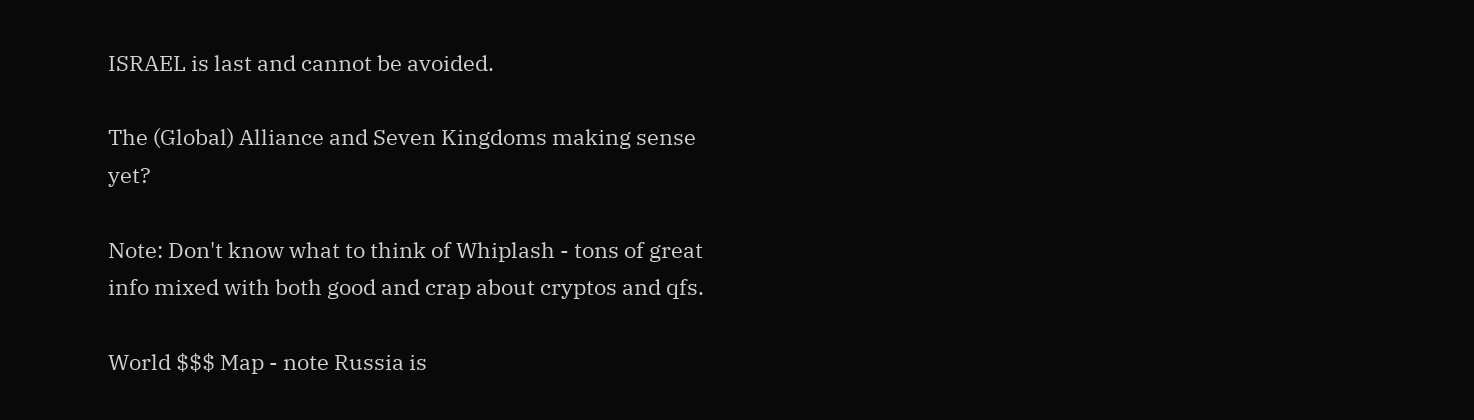ISRAEL is last and cannot be avoided.

The (Global) Alliance and Seven Kingdoms making sense yet?

Note: Don't know what to think of Whiplash - tons of great info mixed with both good and crap about cryptos and qfs.

World $$$ Map - note Russia is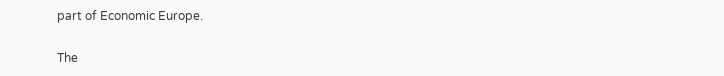part of Economic Europe.

The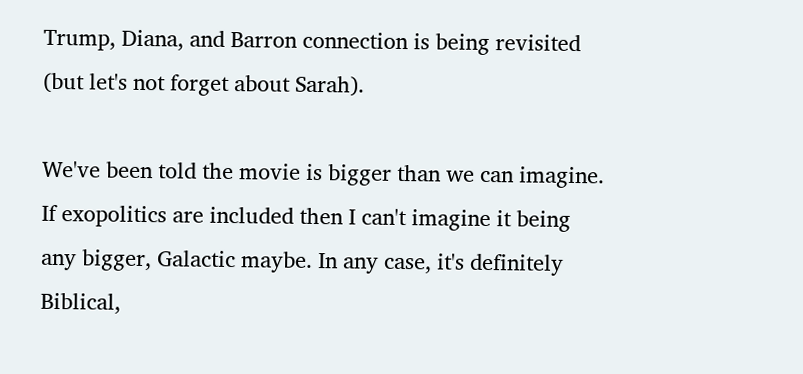Trump, Diana, and Barron connection is being revisited (but let's not forget about Sarah).

We've been told the movie is bigger than we can imagine. If exopolitics are included then I can't imagine it being any bigger, Galactic maybe. In any case, it's definitely Biblical,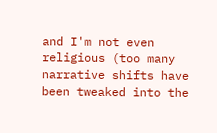and I'm not even religious (too many narrative shifts have been tweaked into the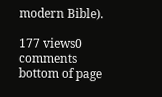modern Bible).

177 views0 comments
bottom of page